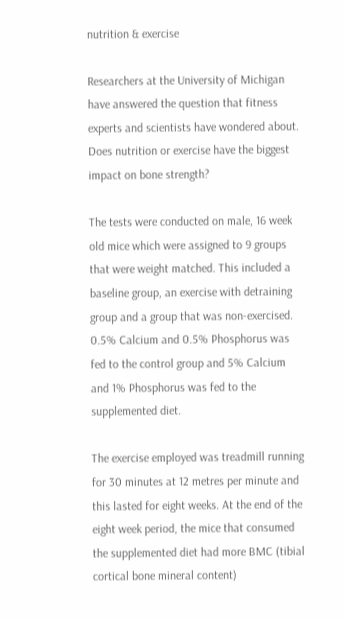nutrition & exercise

Researchers at the University of Michigan have answered the question that fitness experts and scientists have wondered about. Does nutrition or exercise have the biggest impact on bone strength?

The tests were conducted on male, 16 week old mice which were assigned to 9 groups that were weight matched. This included a baseline group, an exercise with detraining group and a group that was non-exercised. 0.5% Calcium and 0.5% Phosphorus was fed to the control group and 5% Calcium and 1% Phosphorus was fed to the supplemented diet.

The exercise employed was treadmill running for 30 minutes at 12 metres per minute and this lasted for eight weeks. At the end of the eight week period, the mice that consumed the supplemented diet had more BMC (tibial cortical bone mineral content)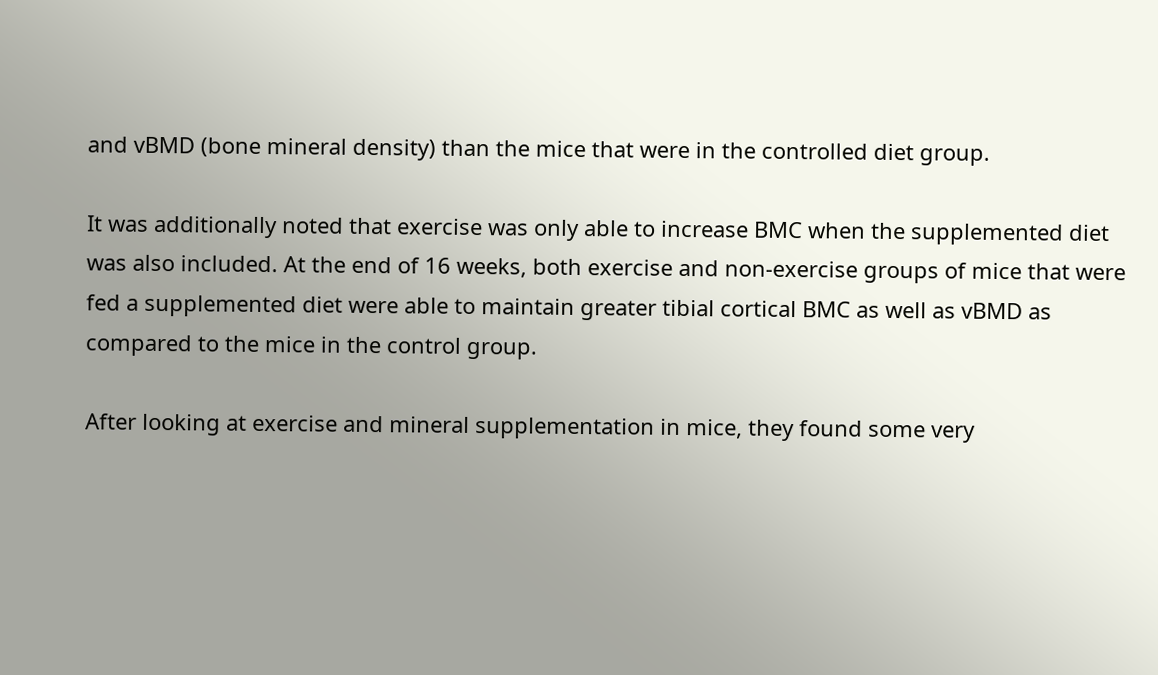and vBMD (bone mineral density) than the mice that were in the controlled diet group.

It was additionally noted that exercise was only able to increase BMC when the supplemented diet was also included. At the end of 16 weeks, both exercise and non-exercise groups of mice that were fed a supplemented diet were able to maintain greater tibial cortical BMC as well as vBMD as compared to the mice in the control group.

After looking at exercise and mineral supplementation in mice, they found some very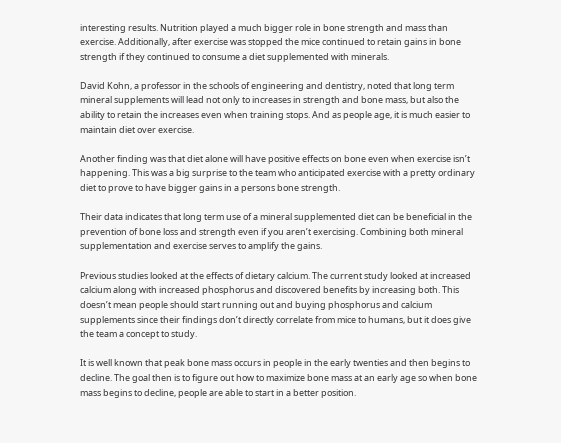interesting results. Nutrition played a much bigger role in bone strength and mass than exercise. Additionally, after exercise was stopped the mice continued to retain gains in bone strength if they continued to consume a diet supplemented with minerals.

David Kohn, a professor in the schools of engineering and dentistry, noted that long term mineral supplements will lead not only to increases in strength and bone mass, but also the ability to retain the increases even when training stops. And as people age, it is much easier to maintain diet over exercise.

Another finding was that diet alone will have positive effects on bone even when exercise isn’t happening. This was a big surprise to the team who anticipated exercise with a pretty ordinary diet to prove to have bigger gains in a persons bone strength.

Their data indicates that long term use of a mineral supplemented diet can be beneficial in the prevention of bone loss and strength even if you aren’t exercising. Combining both mineral supplementation and exercise serves to amplify the gains.

Previous studies looked at the effects of dietary calcium. The current study looked at increased calcium along with increased phosphorus and discovered benefits by increasing both. This doesn’t mean people should start running out and buying phosphorus and calcium supplements since their findings don’t directly correlate from mice to humans, but it does give the team a concept to study.

It is well known that peak bone mass occurs in people in the early twenties and then begins to decline. The goal then is to figure out how to maximize bone mass at an early age so when bone mass begins to decline, people are able to start in a better position.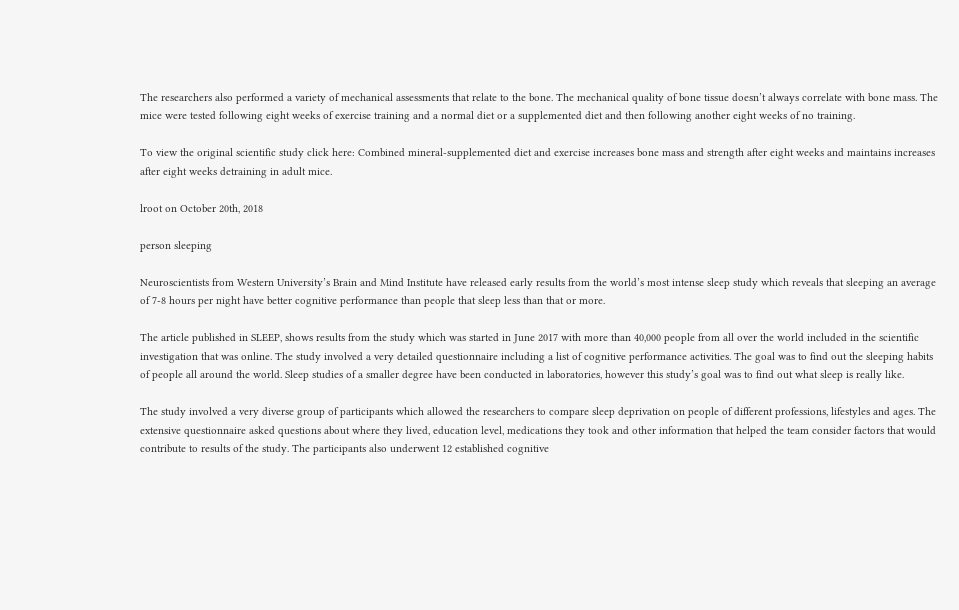The researchers also performed a variety of mechanical assessments that relate to the bone. The mechanical quality of bone tissue doesn’t always correlate with bone mass. The mice were tested following eight weeks of exercise training and a normal diet or a supplemented diet and then following another eight weeks of no training.

To view the original scientific study click here: Combined mineral-supplemented diet and exercise increases bone mass and strength after eight weeks and maintains increases after eight weeks detraining in adult mice.

lroot on October 20th, 2018

person sleeping

Neuroscientists from Western University’s Brain and Mind Institute have released early results from the world’s most intense sleep study which reveals that sleeping an average of 7-8 hours per night have better cognitive performance than people that sleep less than that or more.

The article published in SLEEP, shows results from the study which was started in June 2017 with more than 40,000 people from all over the world included in the scientific investigation that was online. The study involved a very detailed questionnaire including a list of cognitive performance activities. The goal was to find out the sleeping habits of people all around the world. Sleep studies of a smaller degree have been conducted in laboratories, however this study’s goal was to find out what sleep is really like.

The study involved a very diverse group of participants which allowed the researchers to compare sleep deprivation on people of different professions, lifestyles and ages. The extensive questionnaire asked questions about where they lived, education level, medications they took and other information that helped the team consider factors that would contribute to results of the study. The participants also underwent 12 established cognitive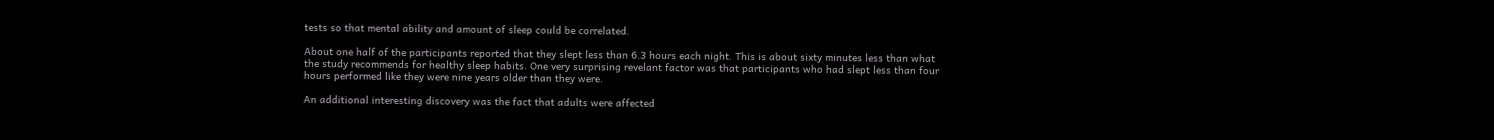tests so that mental ability and amount of sleep could be correlated.

About one half of the participants reported that they slept less than 6.3 hours each night. This is about sixty minutes less than what the study recommends for healthy sleep habits. One very surprising revelant factor was that participants who had slept less than four hours performed like they were nine years older than they were.

An additional interesting discovery was the fact that adults were affected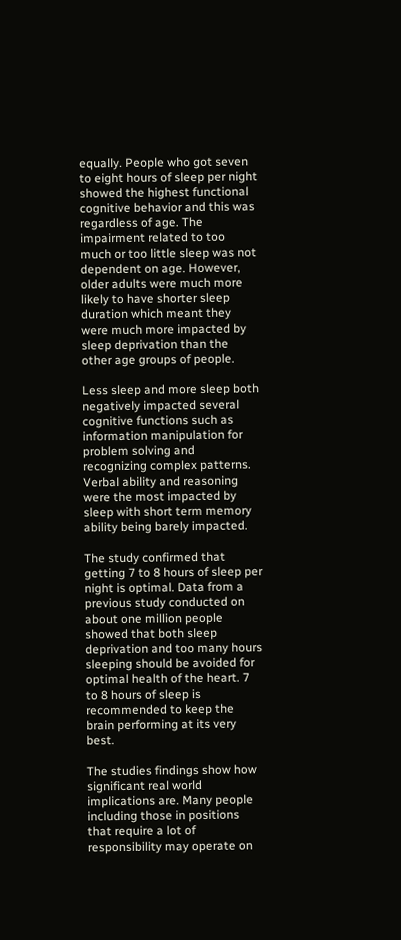equally. People who got seven to eight hours of sleep per night showed the highest functional cognitive behavior and this was regardless of age. The impairment related to too much or too little sleep was not dependent on age. However, older adults were much more likely to have shorter sleep duration which meant they were much more impacted by sleep deprivation than the other age groups of people.

Less sleep and more sleep both negatively impacted several cognitive functions such as information manipulation for problem solving and recognizing complex patterns. Verbal ability and reasoning were the most impacted by sleep with short term memory ability being barely impacted.

The study confirmed that getting 7 to 8 hours of sleep per night is optimal. Data from a previous study conducted on about one million people showed that both sleep deprivation and too many hours sleeping should be avoided for optimal health of the heart. 7 to 8 hours of sleep is recommended to keep the brain performing at its very best.

The studies findings show how significant real world implications are. Many people including those in positions that require a lot of responsibility may operate on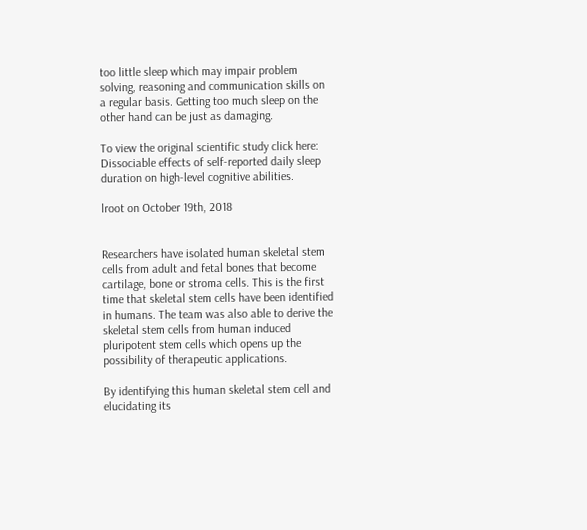too little sleep which may impair problem solving, reasoning and communication skills on a regular basis. Getting too much sleep on the other hand can be just as damaging.

To view the original scientific study click here: Dissociable effects of self-reported daily sleep duration on high-level cognitive abilities.

lroot on October 19th, 2018


Researchers have isolated human skeletal stem cells from adult and fetal bones that become cartilage, bone or stroma cells. This is the first time that skeletal stem cells have been identified in humans. The team was also able to derive the skeletal stem cells from human induced pluripotent stem cells which opens up the possibility of therapeutic applications.

By identifying this human skeletal stem cell and elucidating its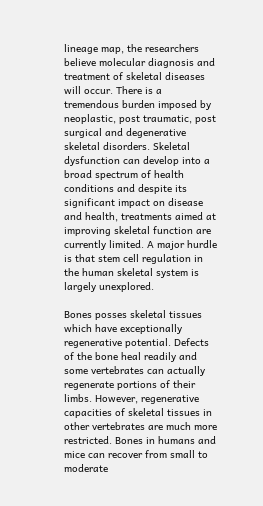lineage map, the researchers believe molecular diagnosis and treatment of skeletal diseases will occur. There is a tremendous burden imposed by neoplastic, post traumatic, post surgical and degenerative skeletal disorders. Skeletal dysfunction can develop into a broad spectrum of health conditions and despite its significant impact on disease and health, treatments aimed at improving skeletal function are currently limited. A major hurdle is that stem cell regulation in the human skeletal system is largely unexplored.

Bones posses skeletal tissues which have exceptionally regenerative potential. Defects of the bone heal readily and some vertebrates can actually regenerate portions of their limbs. However, regenerative capacities of skeletal tissues in other vertebrates are much more restricted. Bones in humans and mice can recover from small to moderate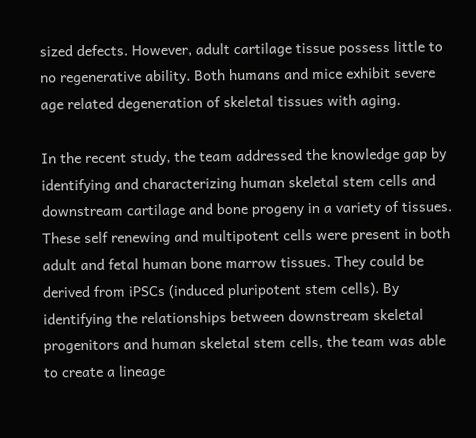sized defects. However, adult cartilage tissue possess little to no regenerative ability. Both humans and mice exhibit severe age related degeneration of skeletal tissues with aging.

In the recent study, the team addressed the knowledge gap by identifying and characterizing human skeletal stem cells and downstream cartilage and bone progeny in a variety of tissues. These self renewing and multipotent cells were present in both adult and fetal human bone marrow tissues. They could be derived from iPSCs (induced pluripotent stem cells). By identifying the relationships between downstream skeletal progenitors and human skeletal stem cells, the team was able to create a lineage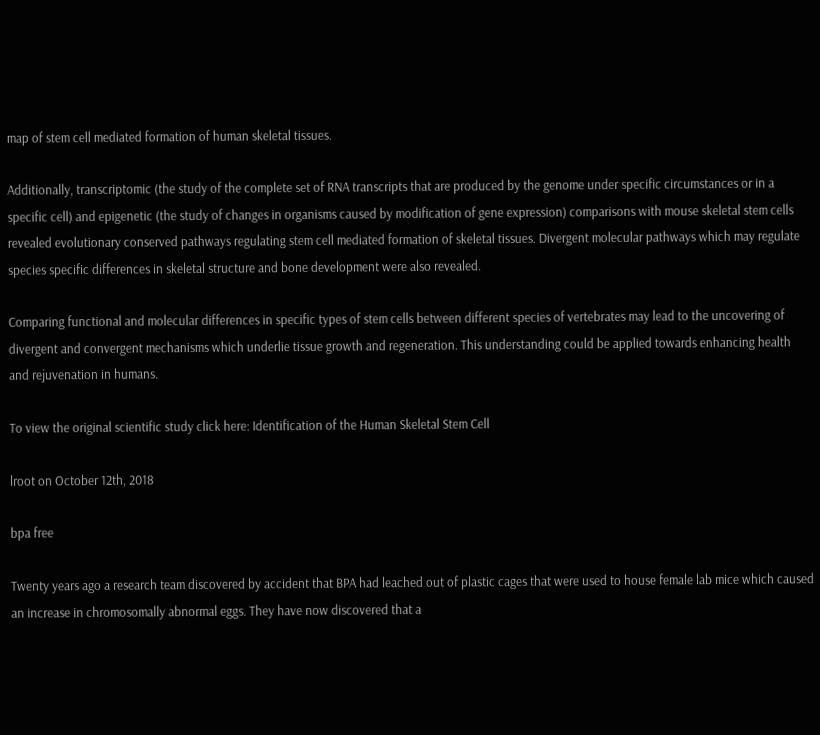map of stem cell mediated formation of human skeletal tissues.

Additionally, transcriptomic (the study of the complete set of RNA transcripts that are produced by the genome under specific circumstances or in a specific cell) and epigenetic (the study of changes in organisms caused by modification of gene expression) comparisons with mouse skeletal stem cells revealed evolutionary conserved pathways regulating stem cell mediated formation of skeletal tissues. Divergent molecular pathways which may regulate species specific differences in skeletal structure and bone development were also revealed.

Comparing functional and molecular differences in specific types of stem cells between different species of vertebrates may lead to the uncovering of divergent and convergent mechanisms which underlie tissue growth and regeneration. This understanding could be applied towards enhancing health and rejuvenation in humans.

To view the original scientific study click here: Identification of the Human Skeletal Stem Cell

lroot on October 12th, 2018

bpa free

Twenty years ago a research team discovered by accident that BPA had leached out of plastic cages that were used to house female lab mice which caused an increase in chromosomally abnormal eggs. They have now discovered that a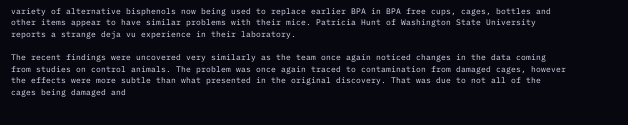variety of alternative bisphenols now being used to replace earlier BPA in BPA free cups, cages, bottles and other items appear to have similar problems with their mice. Patricia Hunt of Washington State University reports a strange deja vu experience in their laboratory.

The recent findings were uncovered very similarly as the team once again noticed changes in the data coming from studies on control animals. The problem was once again traced to contamination from damaged cages, however the effects were more subtle than what presented in the original discovery. That was due to not all of the cages being damaged and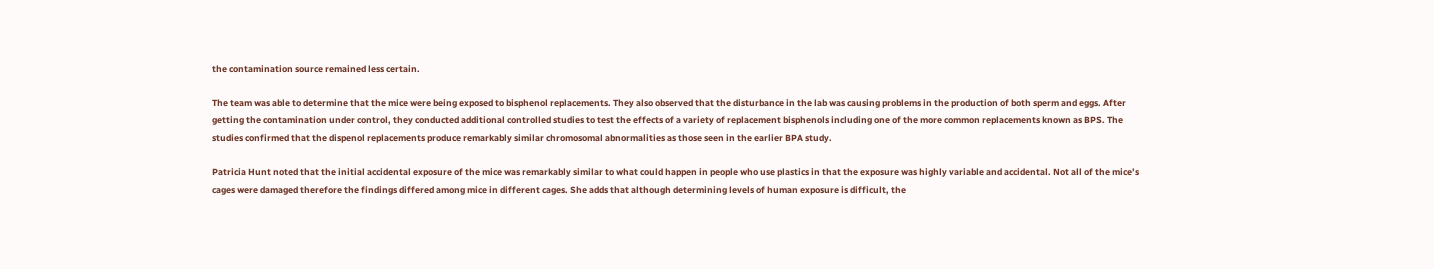the contamination source remained less certain.

The team was able to determine that the mice were being exposed to bisphenol replacements. They also observed that the disturbance in the lab was causing problems in the production of both sperm and eggs. After getting the contamination under control, they conducted additional controlled studies to test the effects of a variety of replacement bisphenols including one of the more common replacements known as BPS. The studies confirmed that the dispenol replacements produce remarkably similar chromosomal abnormalities as those seen in the earlier BPA study.

Patricia Hunt noted that the initial accidental exposure of the mice was remarkably similar to what could happen in people who use plastics in that the exposure was highly variable and accidental. Not all of the mice’s cages were damaged therefore the findings differed among mice in different cages. She adds that although determining levels of human exposure is difficult, the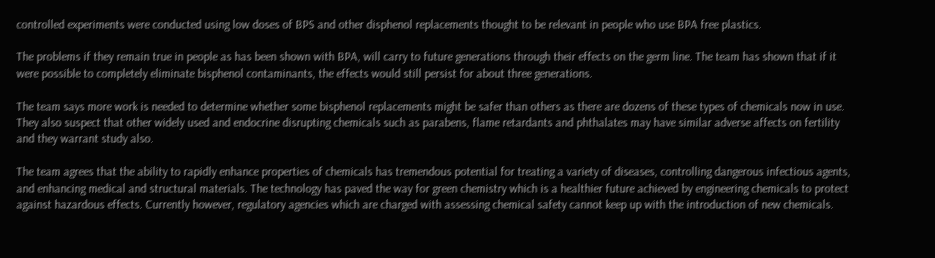controlled experiments were conducted using low doses of BPS and other disphenol replacements thought to be relevant in people who use BPA free plastics.

The problems if they remain true in people as has been shown with BPA, will carry to future generations through their effects on the germ line. The team has shown that if it were possible to completely eliminate bisphenol contaminants, the effects would still persist for about three generations.

The team says more work is needed to determine whether some bisphenol replacements might be safer than others as there are dozens of these types of chemicals now in use. They also suspect that other widely used and endocrine disrupting chemicals such as parabens, flame retardants and phthalates may have similar adverse affects on fertility and they warrant study also.

The team agrees that the ability to rapidly enhance properties of chemicals has tremendous potential for treating a variety of diseases, controlling dangerous infectious agents, and enhancing medical and structural materials. The technology has paved the way for green chemistry which is a healthier future achieved by engineering chemicals to protect against hazardous effects. Currently however, regulatory agencies which are charged with assessing chemical safety cannot keep up with the introduction of new chemicals.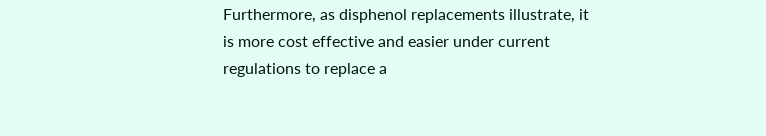Furthermore, as disphenol replacements illustrate, it is more cost effective and easier under current regulations to replace a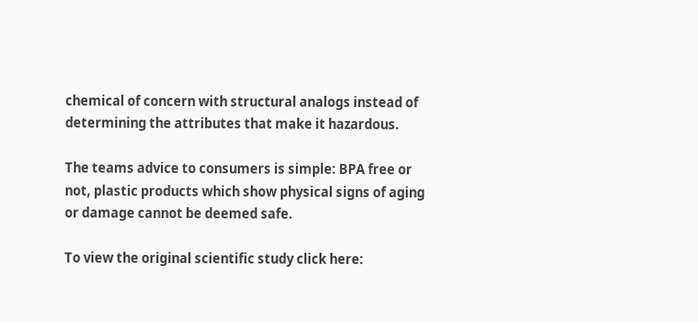chemical of concern with structural analogs instead of determining the attributes that make it hazardous.

The teams advice to consumers is simple: BPA free or not, plastic products which show physical signs of aging or damage cannot be deemed safe.

To view the original scientific study click here: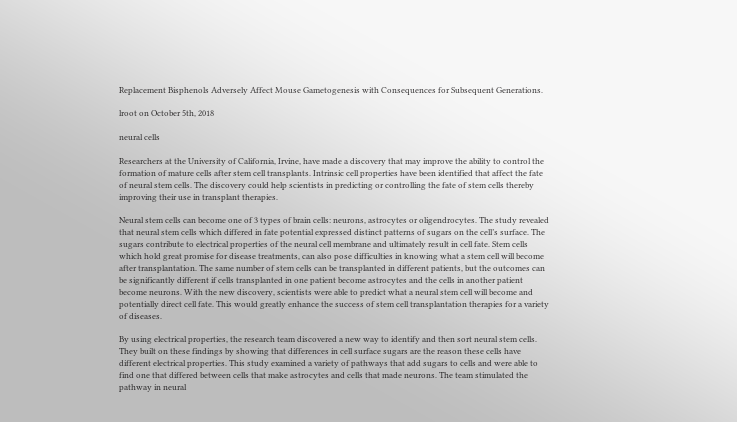Replacement Bisphenols Adversely Affect Mouse Gametogenesis with Consequences for Subsequent Generations.

lroot on October 5th, 2018

neural cells

Researchers at the University of California, Irvine, have made a discovery that may improve the ability to control the formation of mature cells after stem cell transplants. Intrinsic cell properties have been identified that affect the fate of neural stem cells. The discovery could help scientists in predicting or controlling the fate of stem cells thereby improving their use in transplant therapies.

Neural stem cells can become one of 3 types of brain cells: neurons, astrocytes or oligendrocytes. The study revealed that neural stem cells which differed in fate potential expressed distinct patterns of sugars on the cell’s surface. The sugars contribute to electrical properties of the neural cell membrane and ultimately result in cell fate. Stem cells which hold great promise for disease treatments, can also pose difficulties in knowing what a stem cell will become after transplantation. The same number of stem cells can be transplanted in different patients, but the outcomes can be significantly different if cells transplanted in one patient become astrocytes and the cells in another patient become neurons. With the new discovery, scientists were able to predict what a neural stem cell will become and potentially direct cell fate. This would greatly enhance the success of stem cell transplantation therapies for a variety of diseases.

By using electrical properties, the research team discovered a new way to identify and then sort neural stem cells. They built on these findings by showing that differences in cell surface sugars are the reason these cells have different electrical properties. This study examined a variety of pathways that add sugars to cells and were able to find one that differed between cells that make astrocytes and cells that made neurons. The team stimulated the pathway in neural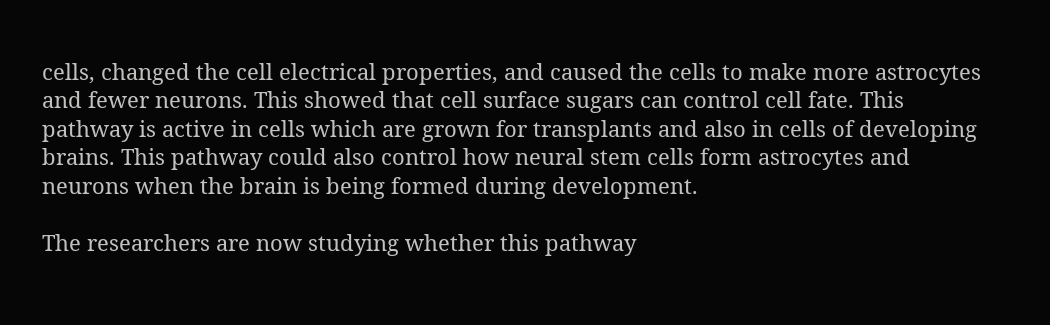cells, changed the cell electrical properties, and caused the cells to make more astrocytes and fewer neurons. This showed that cell surface sugars can control cell fate. This pathway is active in cells which are grown for transplants and also in cells of developing brains. This pathway could also control how neural stem cells form astrocytes and neurons when the brain is being formed during development.

The researchers are now studying whether this pathway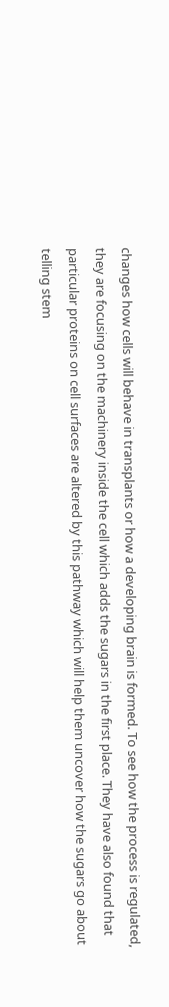changes how cells will behave in transplants or how a developing brain is formed. To see how the process is regulated, they are focusing on the machinery inside the cell which adds the sugars in the first place. They have also found that particular proteins on cell surfaces are altered by this pathway which will help them uncover how the sugars go about telling stem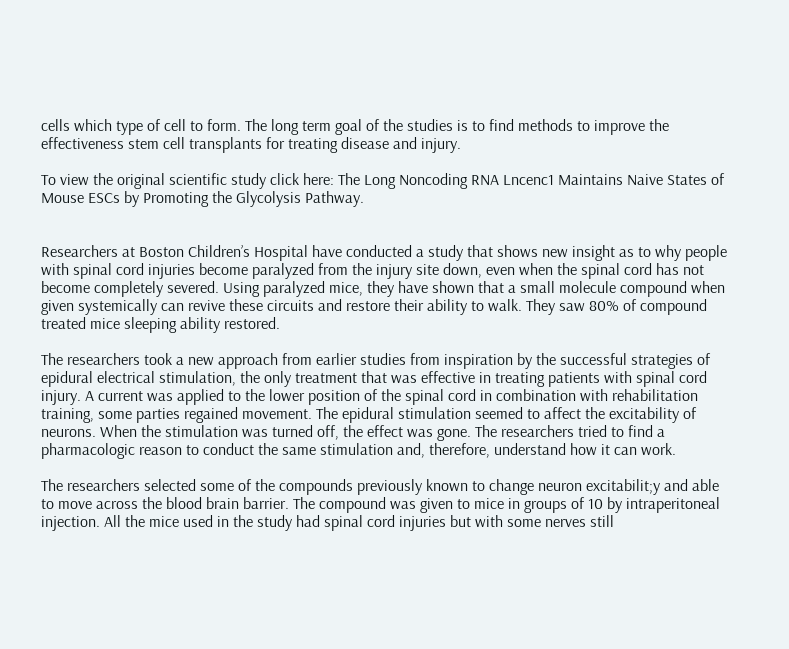cells which type of cell to form. The long term goal of the studies is to find methods to improve the effectiveness stem cell transplants for treating disease and injury.

To view the original scientific study click here: The Long Noncoding RNA Lncenc1 Maintains Naive States of Mouse ESCs by Promoting the Glycolysis Pathway.


Researchers at Boston Children’s Hospital have conducted a study that shows new insight as to why people with spinal cord injuries become paralyzed from the injury site down, even when the spinal cord has not become completely severed. Using paralyzed mice, they have shown that a small molecule compound when given systemically can revive these circuits and restore their ability to walk. They saw 80% of compound treated mice sleeping ability restored.

The researchers took a new approach from earlier studies from inspiration by the successful strategies of epidural electrical stimulation, the only treatment that was effective in treating patients with spinal cord injury. A current was applied to the lower position of the spinal cord in combination with rehabilitation training, some parties regained movement. The epidural stimulation seemed to affect the excitability of neurons. When the stimulation was turned off, the effect was gone. The researchers tried to find a pharmacologic reason to conduct the same stimulation and, therefore, understand how it can work.

The researchers selected some of the compounds previously known to change neuron excitabilit;y and able to move across the blood brain barrier. The compound was given to mice in groups of 10 by intraperitoneal injection. All the mice used in the study had spinal cord injuries but with some nerves still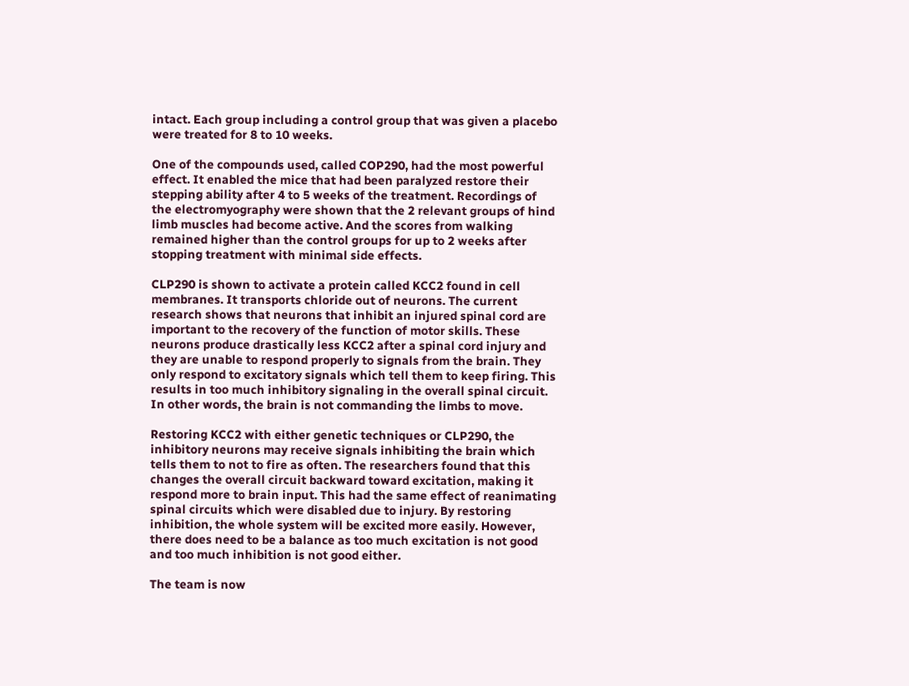intact. Each group including a control group that was given a placebo were treated for 8 to 10 weeks.

One of the compounds used, called COP290, had the most powerful effect. It enabled the mice that had been paralyzed restore their stepping ability after 4 to 5 weeks of the treatment. Recordings of the electromyography were shown that the 2 relevant groups of hind limb muscles had become active. And the scores from walking remained higher than the control groups for up to 2 weeks after stopping treatment with minimal side effects.

CLP290 is shown to activate a protein called KCC2 found in cell membranes. It transports chloride out of neurons. The current research shows that neurons that inhibit an injured spinal cord are important to the recovery of the function of motor skills. These neurons produce drastically less KCC2 after a spinal cord injury and they are unable to respond properly to signals from the brain. They only respond to excitatory signals which tell them to keep firing. This results in too much inhibitory signaling in the overall spinal circuit. In other words, the brain is not commanding the limbs to move.

Restoring KCC2 with either genetic techniques or CLP290, the inhibitory neurons may receive signals inhibiting the brain which tells them to not to fire as often. The researchers found that this changes the overall circuit backward toward excitation, making it respond more to brain input. This had the same effect of reanimating spinal circuits which were disabled due to injury. By restoring inhibition, the whole system will be excited more easily. However, there does need to be a balance as too much excitation is not good and too much inhibition is not good either.

The team is now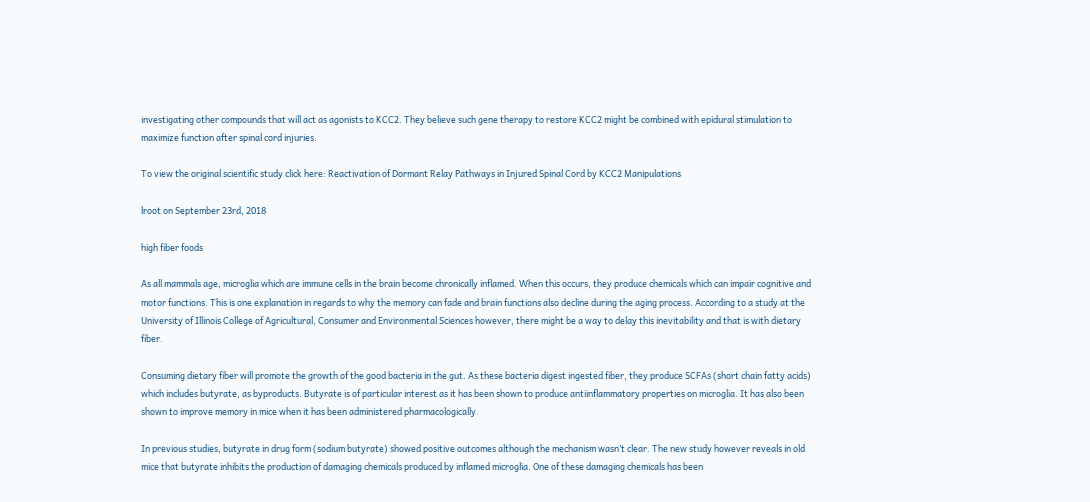investigating other compounds that will act as agonists to KCC2. They believe such gene therapy to restore KCC2 might be combined with epidural stimulation to maximize function after spinal cord injuries.

To view the original scientific study click here: Reactivation of Dormant Relay Pathways in Injured Spinal Cord by KCC2 Manipulations

lroot on September 23rd, 2018

high fiber foods

As all mammals age, microglia which are immune cells in the brain become chronically inflamed. When this occurs, they produce chemicals which can impair cognitive and motor functions. This is one explanation in regards to why the memory can fade and brain functions also decline during the aging process. According to a study at the University of Illinois College of Agricultural, Consumer and Environmental Sciences however, there might be a way to delay this inevitability and that is with dietary fiber.

Consuming dietary fiber will promote the growth of the good bacteria in the gut. As these bacteria digest ingested fiber, they produce SCFAs (short chain fatty acids) which includes butyrate, as byproducts. Butyrate is of particular interest as it has been shown to produce antiinflammatory properties on microglia. It has also been shown to improve memory in mice when it has been administered pharmacologically.

In previous studies, butyrate in drug form (sodium butyrate) showed positive outcomes although the mechanism wasn’t clear. The new study however reveals in old mice that butyrate inhibits the production of damaging chemicals produced by inflamed microglia. One of these damaging chemicals has been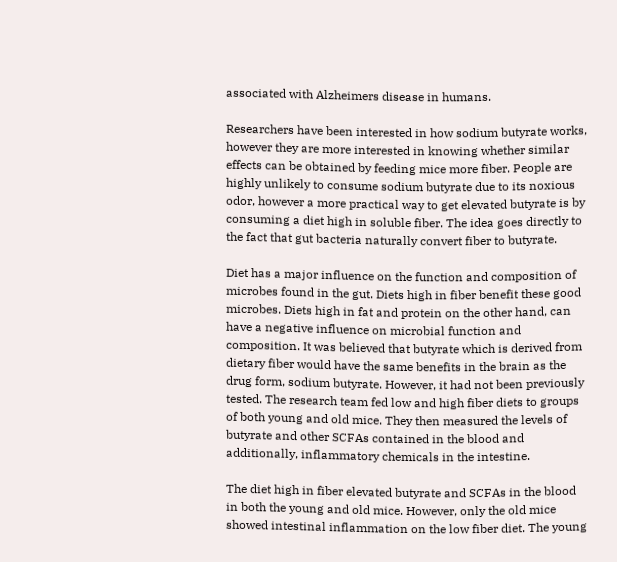associated with Alzheimers disease in humans.

Researchers have been interested in how sodium butyrate works, however they are more interested in knowing whether similar effects can be obtained by feeding mice more fiber. People are highly unlikely to consume sodium butyrate due to its noxious odor, however a more practical way to get elevated butyrate is by consuming a diet high in soluble fiber. The idea goes directly to the fact that gut bacteria naturally convert fiber to butyrate.

Diet has a major influence on the function and composition of microbes found in the gut. Diets high in fiber benefit these good microbes. Diets high in fat and protein on the other hand, can have a negative influence on microbial function and composition. It was believed that butyrate which is derived from dietary fiber would have the same benefits in the brain as the drug form, sodium butyrate. However, it had not been previously tested. The research team fed low and high fiber diets to groups of both young and old mice. They then measured the levels of butyrate and other SCFAs contained in the blood and additionally, inflammatory chemicals in the intestine.

The diet high in fiber elevated butyrate and SCFAs in the blood in both the young and old mice. However, only the old mice showed intestinal inflammation on the low fiber diet. The young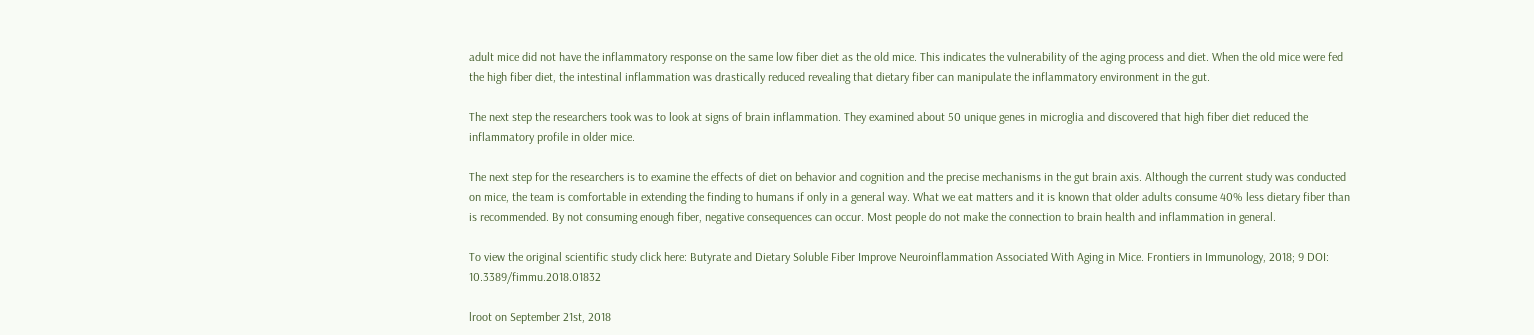adult mice did not have the inflammatory response on the same low fiber diet as the old mice. This indicates the vulnerability of the aging process and diet. When the old mice were fed the high fiber diet, the intestinal inflammation was drastically reduced revealing that dietary fiber can manipulate the inflammatory environment in the gut.

The next step the researchers took was to look at signs of brain inflammation. They examined about 50 unique genes in microglia and discovered that high fiber diet reduced the inflammatory profile in older mice.

The next step for the researchers is to examine the effects of diet on behavior and cognition and the precise mechanisms in the gut brain axis. Although the current study was conducted on mice, the team is comfortable in extending the finding to humans if only in a general way. What we eat matters and it is known that older adults consume 40% less dietary fiber than is recommended. By not consuming enough fiber, negative consequences can occur. Most people do not make the connection to brain health and inflammation in general.

To view the original scientific study click here: Butyrate and Dietary Soluble Fiber Improve Neuroinflammation Associated With Aging in Mice. Frontiers in Immunology, 2018; 9 DOI: 10.3389/fimmu.2018.01832

lroot on September 21st, 2018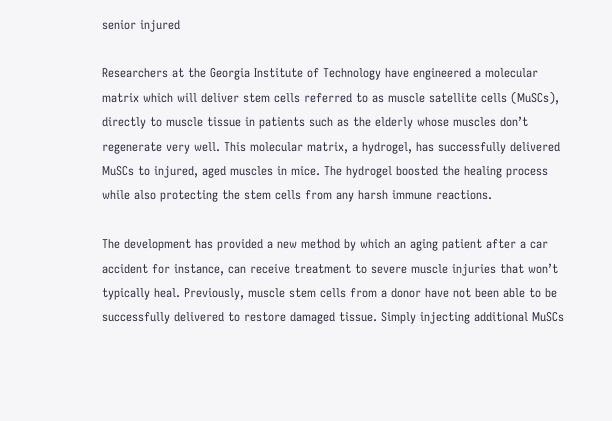senior injured

Researchers at the Georgia Institute of Technology have engineered a molecular matrix which will deliver stem cells referred to as muscle satellite cells (MuSCs), directly to muscle tissue in patients such as the elderly whose muscles don’t regenerate very well. This molecular matrix, a hydrogel, has successfully delivered MuSCs to injured, aged muscles in mice. The hydrogel boosted the healing process while also protecting the stem cells from any harsh immune reactions.

The development has provided a new method by which an aging patient after a car accident for instance, can receive treatment to severe muscle injuries that won’t typically heal. Previously, muscle stem cells from a donor have not been able to be successfully delivered to restore damaged tissue. Simply injecting additional MuSCs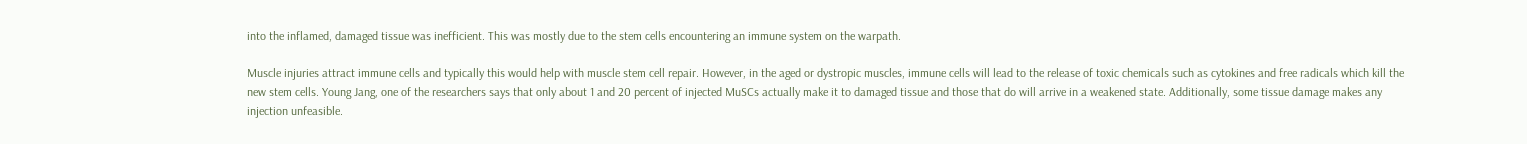into the inflamed, damaged tissue was inefficient. This was mostly due to the stem cells encountering an immune system on the warpath.

Muscle injuries attract immune cells and typically this would help with muscle stem cell repair. However, in the aged or dystropic muscles, immune cells will lead to the release of toxic chemicals such as cytokines and free radicals which kill the new stem cells. Young Jang, one of the researchers says that only about 1 and 20 percent of injected MuSCs actually make it to damaged tissue and those that do will arrive in a weakened state. Additionally, some tissue damage makes any injection unfeasible.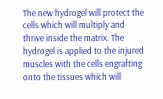The new hydrogel will protect the cells which will multiply and thrive inside the matrix. The hydrogel is applied to the injured muscles with the cells engrafting onto the tissues which will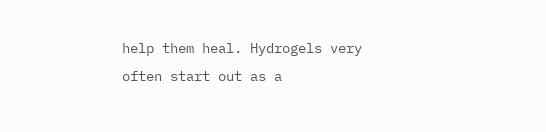help them heal. Hydrogels very often start out as a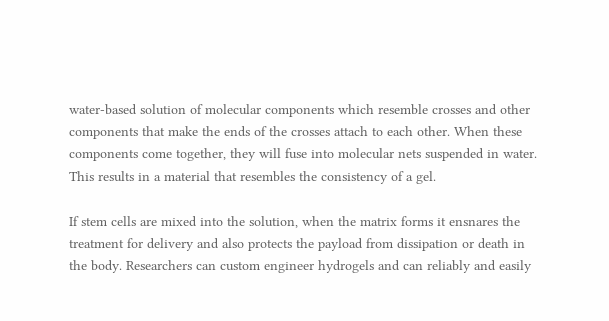water-based solution of molecular components which resemble crosses and other components that make the ends of the crosses attach to each other. When these components come together, they will fuse into molecular nets suspended in water. This results in a material that resembles the consistency of a gel.

If stem cells are mixed into the solution, when the matrix forms it ensnares the treatment for delivery and also protects the payload from dissipation or death in the body. Researchers can custom engineer hydrogels and can reliably and easily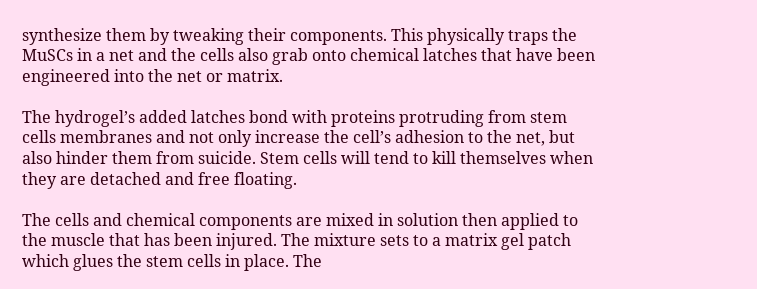synthesize them by tweaking their components. This physically traps the MuSCs in a net and the cells also grab onto chemical latches that have been engineered into the net or matrix.

The hydrogel’s added latches bond with proteins protruding from stem cells membranes and not only increase the cell’s adhesion to the net, but also hinder them from suicide. Stem cells will tend to kill themselves when they are detached and free floating.

The cells and chemical components are mixed in solution then applied to the muscle that has been injured. The mixture sets to a matrix gel patch which glues the stem cells in place. The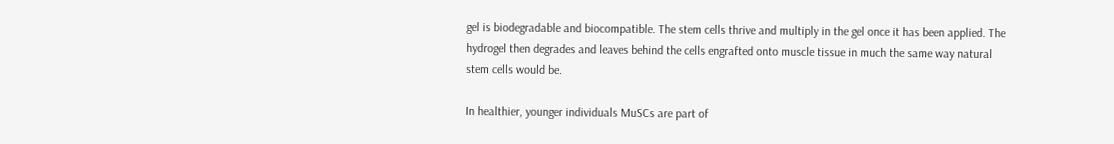gel is biodegradable and biocompatible. The stem cells thrive and multiply in the gel once it has been applied. The hydrogel then degrades and leaves behind the cells engrafted onto muscle tissue in much the same way natural stem cells would be.

In healthier, younger individuals MuSCs are part of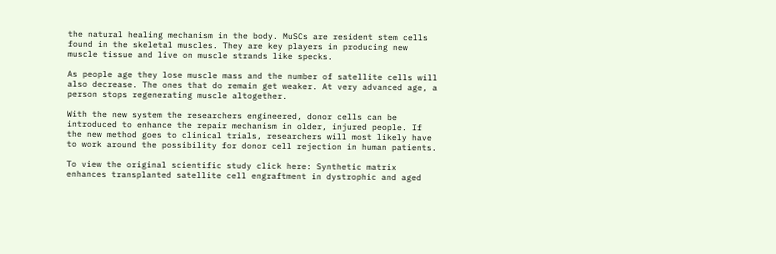the natural healing mechanism in the body. MuSCs are resident stem cells found in the skeletal muscles. They are key players in producing new muscle tissue and live on muscle strands like specks.

As people age they lose muscle mass and the number of satellite cells will also decrease. The ones that do remain get weaker. At very advanced age, a person stops regenerating muscle altogether.

With the new system the researchers engineered, donor cells can be introduced to enhance the repair mechanism in older, injured people. If the new method goes to clinical trials, researchers will most likely have to work around the possibility for donor cell rejection in human patients.

To view the original scientific study click here: Synthetic matrix enhances transplanted satellite cell engraftment in dystrophic and aged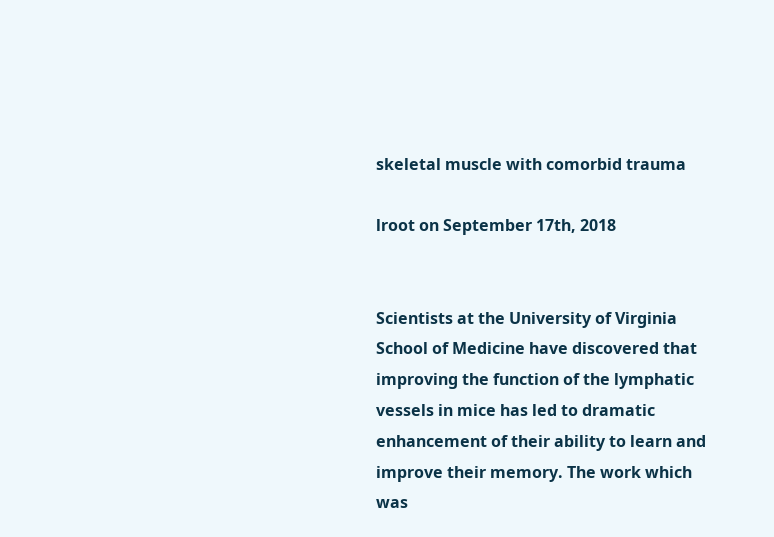skeletal muscle with comorbid trauma

lroot on September 17th, 2018


Scientists at the University of Virginia School of Medicine have discovered that improving the function of the lymphatic vessels in mice has led to dramatic enhancement of their ability to learn and improve their memory. The work which was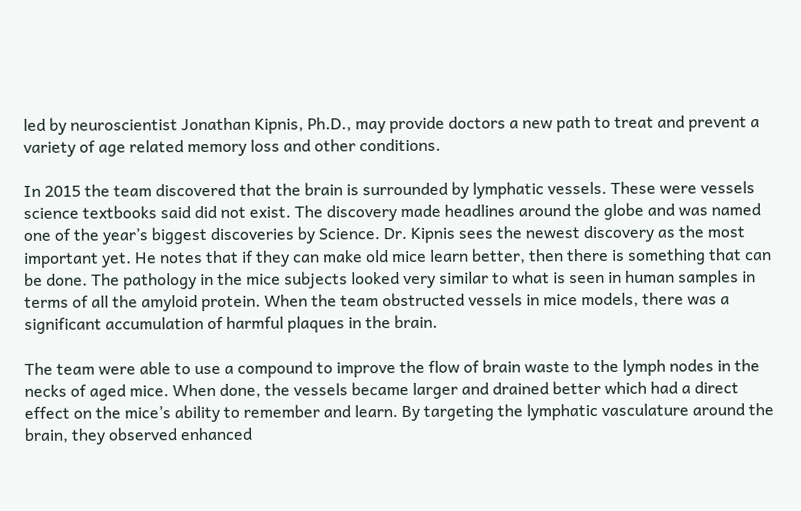led by neuroscientist Jonathan Kipnis, Ph.D., may provide doctors a new path to treat and prevent a variety of age related memory loss and other conditions.

In 2015 the team discovered that the brain is surrounded by lymphatic vessels. These were vessels science textbooks said did not exist. The discovery made headlines around the globe and was named one of the year’s biggest discoveries by Science. Dr. Kipnis sees the newest discovery as the most important yet. He notes that if they can make old mice learn better, then there is something that can be done. The pathology in the mice subjects looked very similar to what is seen in human samples in terms of all the amyloid protein. When the team obstructed vessels in mice models, there was a significant accumulation of harmful plaques in the brain.

The team were able to use a compound to improve the flow of brain waste to the lymph nodes in the necks of aged mice. When done, the vessels became larger and drained better which had a direct effect on the mice’s ability to remember and learn. By targeting the lymphatic vasculature around the brain, they observed enhanced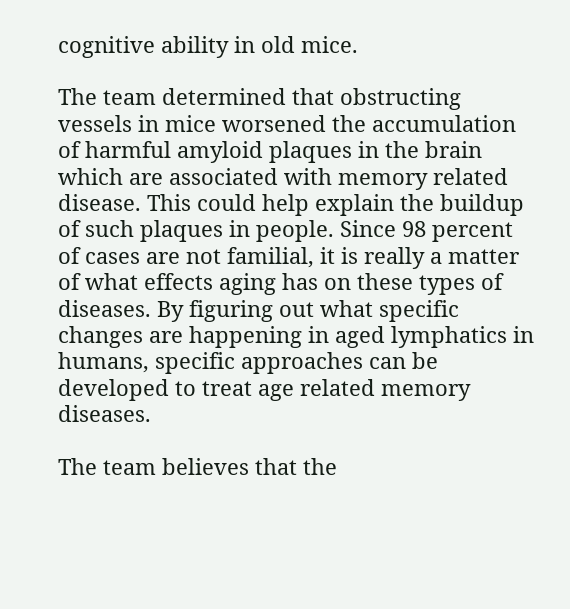cognitive ability in old mice.

The team determined that obstructing vessels in mice worsened the accumulation of harmful amyloid plaques in the brain which are associated with memory related disease. This could help explain the buildup of such plaques in people. Since 98 percent of cases are not familial, it is really a matter of what effects aging has on these types of diseases. By figuring out what specific changes are happening in aged lymphatics in humans, specific approaches can be developed to treat age related memory diseases.

The team believes that the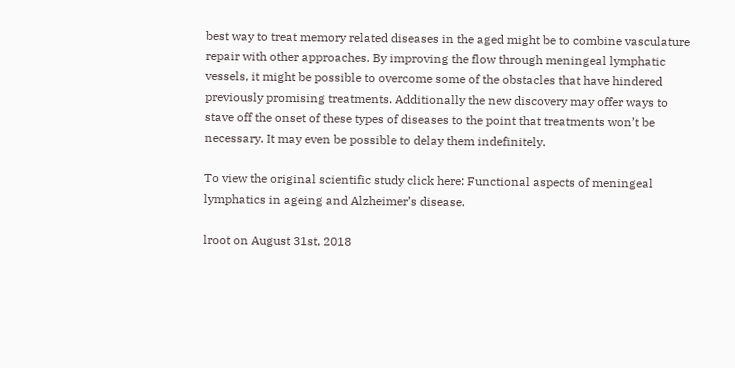best way to treat memory related diseases in the aged might be to combine vasculature repair with other approaches. By improving the flow through meningeal lymphatic vessels, it might be possible to overcome some of the obstacles that have hindered previously promising treatments. Additionally the new discovery may offer ways to stave off the onset of these types of diseases to the point that treatments won’t be necessary. It may even be possible to delay them indefinitely.

To view the original scientific study click here: Functional aspects of meningeal lymphatics in ageing and Alzheimer’s disease.

lroot on August 31st, 2018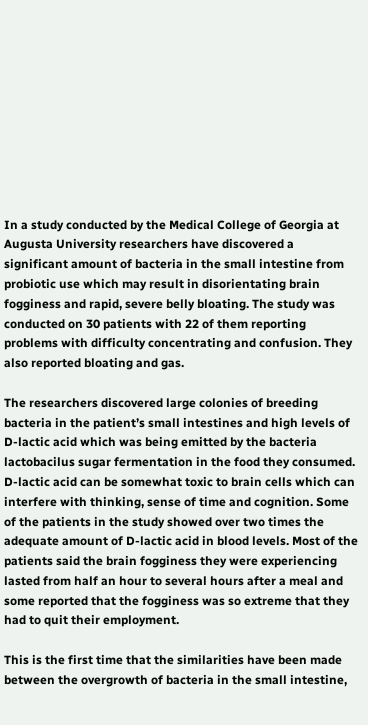In a study conducted by the Medical College of Georgia at Augusta University researchers have discovered a significant amount of bacteria in the small intestine from probiotic use which may result in disorientating brain fogginess and rapid, severe belly bloating. The study was conducted on 30 patients with 22 of them reporting problems with difficulty concentrating and confusion. They also reported bloating and gas.

The researchers discovered large colonies of breeding bacteria in the patient’s small intestines and high levels of D-lactic acid which was being emitted by the bacteria lactobacilus sugar fermentation in the food they consumed. D-lactic acid can be somewhat toxic to brain cells which can interfere with thinking, sense of time and cognition. Some of the patients in the study showed over two times the adequate amount of D-lactic acid in blood levels. Most of the patients said the brain fogginess they were experiencing lasted from half an hour to several hours after a meal and some reported that the fogginess was so extreme that they had to quit their employment.

This is the first time that the similarities have been made between the overgrowth of bacteria in the small intestine,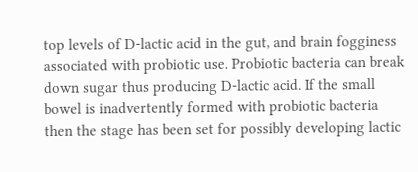top levels of D-lactic acid in the gut, and brain fogginess associated with probiotic use. Probiotic bacteria can break down sugar thus producing D-lactic acid. If the small bowel is inadvertently formed with probiotic bacteria then the stage has been set for possibly developing lactic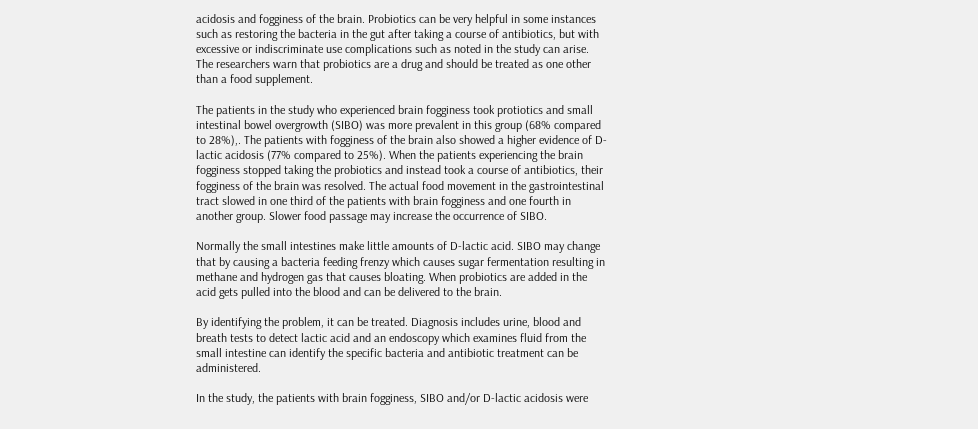acidosis and fogginess of the brain. Probiotics can be very helpful in some instances such as restoring the bacteria in the gut after taking a course of antibiotics, but with excessive or indiscriminate use complications such as noted in the study can arise. The researchers warn that probiotics are a drug and should be treated as one other than a food supplement.

The patients in the study who experienced brain fogginess took protiotics and small intestinal bowel overgrowth (SIBO) was more prevalent in this group (68% compared to 28%),. The patients with fogginess of the brain also showed a higher evidence of D-lactic acidosis (77% compared to 25%). When the patients experiencing the brain fogginess stopped taking the probiotics and instead took a course of antibiotics, their fogginess of the brain was resolved. The actual food movement in the gastrointestinal tract slowed in one third of the patients with brain fogginess and one fourth in another group. Slower food passage may increase the occurrence of SIBO.

Normally the small intestines make little amounts of D-lactic acid. SIBO may change that by causing a bacteria feeding frenzy which causes sugar fermentation resulting in methane and hydrogen gas that causes bloating. When probiotics are added in the acid gets pulled into the blood and can be delivered to the brain.

By identifying the problem, it can be treated. Diagnosis includes urine, blood and breath tests to detect lactic acid and an endoscopy which examines fluid from the small intestine can identify the specific bacteria and antibiotic treatment can be administered.

In the study, the patients with brain fogginess, SIBO and/or D-lactic acidosis were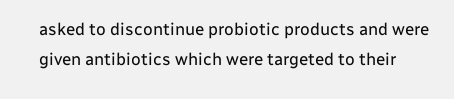asked to discontinue probiotic products and were given antibiotics which were targeted to their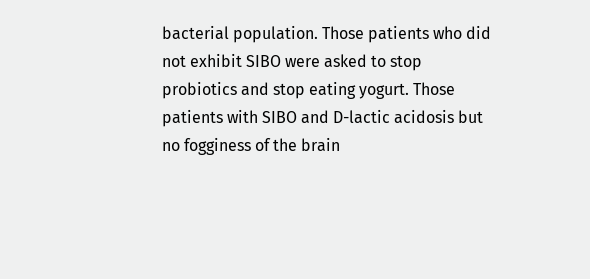bacterial population. Those patients who did not exhibit SIBO were asked to stop probiotics and stop eating yogurt. Those patients with SIBO and D-lactic acidosis but no fogginess of the brain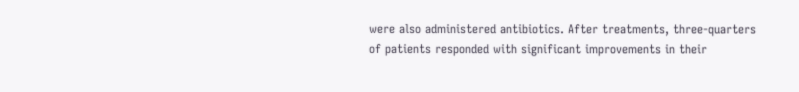were also administered antibiotics. After treatments, three-quarters of patients responded with significant improvements in their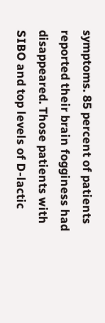symptoms. 85 percent of patients reported their brain fogginess had disappeared. Those patients with SIBO and top levels of D-lactic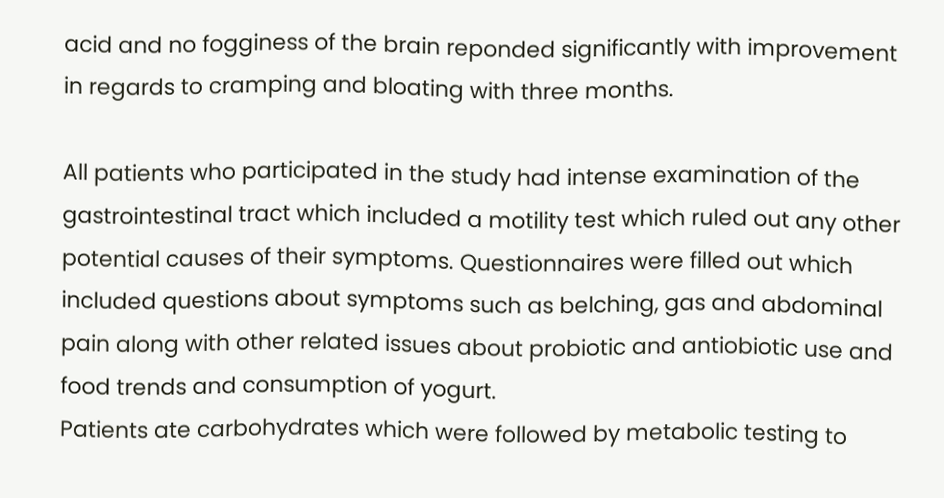acid and no fogginess of the brain reponded significantly with improvement in regards to cramping and bloating with three months.

All patients who participated in the study had intense examination of the gastrointestinal tract which included a motility test which ruled out any other potential causes of their symptoms. Questionnaires were filled out which included questions about symptoms such as belching, gas and abdominal pain along with other related issues about probiotic and antiobiotic use and food trends and consumption of yogurt.
Patients ate carbohydrates which were followed by metabolic testing to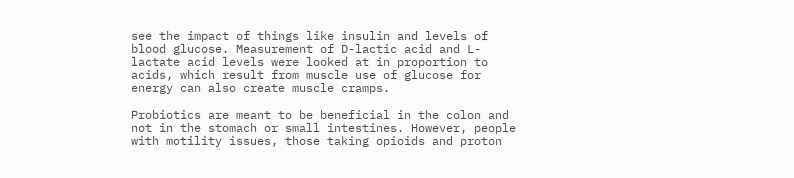see the impact of things like insulin and levels of blood glucose. Measurement of D-lactic acid and L-lactate acid levels were looked at in proportion to acids, which result from muscle use of glucose for energy can also create muscle cramps.

Probiotics are meant to be beneficial in the colon and not in the stomach or small intestines. However, people with motility issues, those taking opioids and proton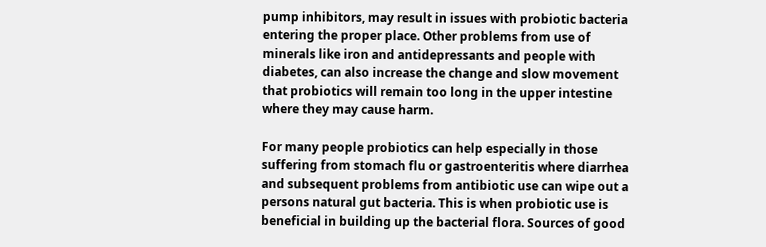pump inhibitors, may result in issues with probiotic bacteria entering the proper place. Other problems from use of minerals like iron and antidepressants and people with diabetes, can also increase the change and slow movement that probiotics will remain too long in the upper intestine where they may cause harm.

For many people probiotics can help especially in those suffering from stomach flu or gastroenteritis where diarrhea and subsequent problems from antibiotic use can wipe out a persons natural gut bacteria. This is when probiotic use is beneficial in building up the bacterial flora. Sources of good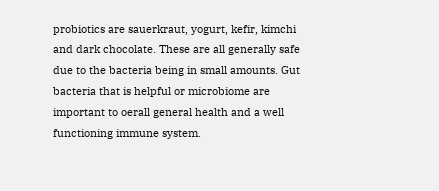probiotics are sauerkraut, yogurt, kefir, kimchi and dark chocolate. These are all generally safe due to the bacteria being in small amounts. Gut bacteria that is helpful or microbiome are important to oerall general health and a well functioning immune system.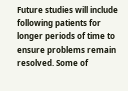Future studies will include following patients for longer periods of time to ensure problems remain resolved. Some of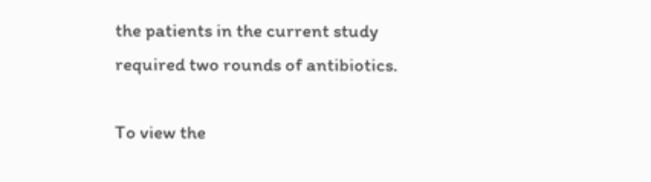the patients in the current study required two rounds of antibiotics.

To view the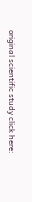original scientific study click here: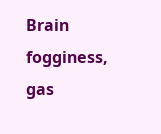Brain fogginess, gas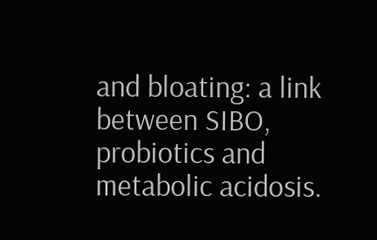and bloating: a link between SIBO, probiotics and metabolic acidosis.